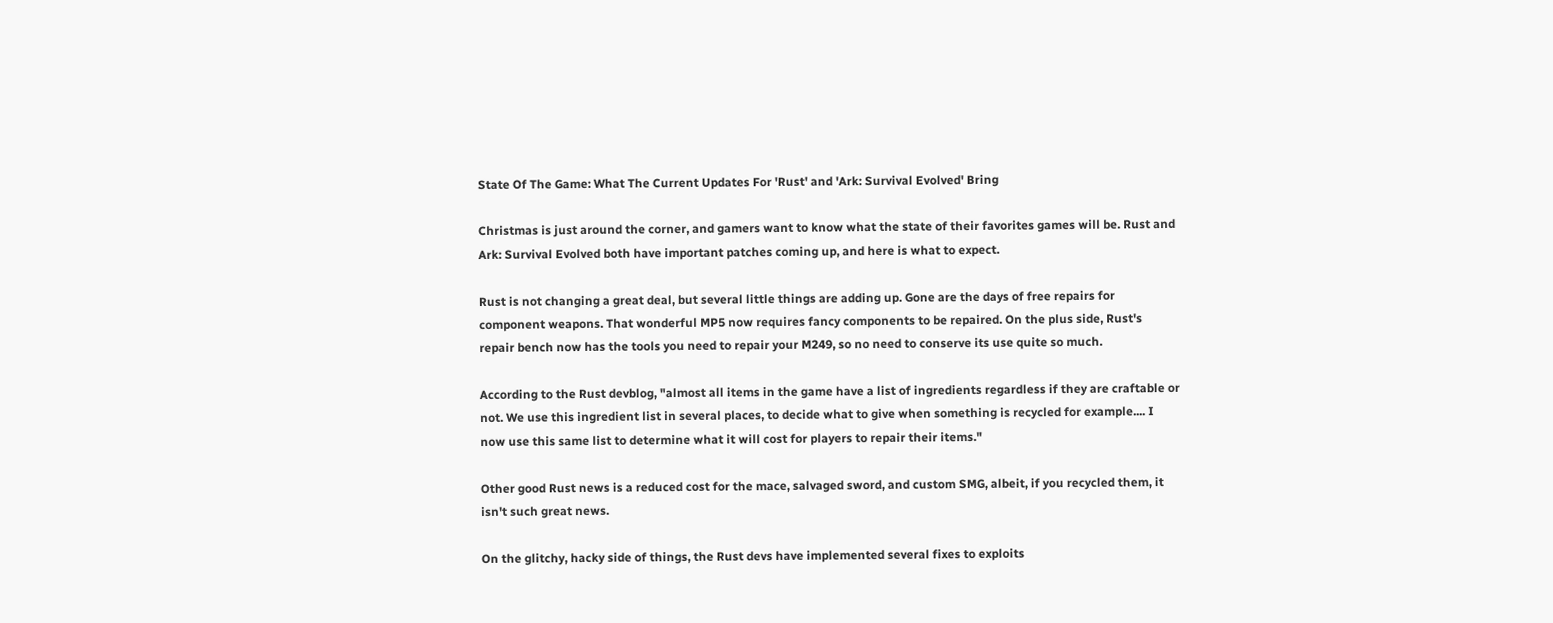State Of The Game: What The Current Updates For 'Rust' and 'Ark: Survival Evolved' Bring

Christmas is just around the corner, and gamers want to know what the state of their favorites games will be. Rust and Ark: Survival Evolved both have important patches coming up, and here is what to expect.

Rust is not changing a great deal, but several little things are adding up. Gone are the days of free repairs for component weapons. That wonderful MP5 now requires fancy components to be repaired. On the plus side, Rust's repair bench now has the tools you need to repair your M249, so no need to conserve its use quite so much.

According to the Rust devblog, "almost all items in the game have a list of ingredients regardless if they are craftable or not. We use this ingredient list in several places, to decide what to give when something is recycled for example.... I now use this same list to determine what it will cost for players to repair their items."

Other good Rust news is a reduced cost for the mace, salvaged sword, and custom SMG, albeit, if you recycled them, it isn't such great news.

On the glitchy, hacky side of things, the Rust devs have implemented several fixes to exploits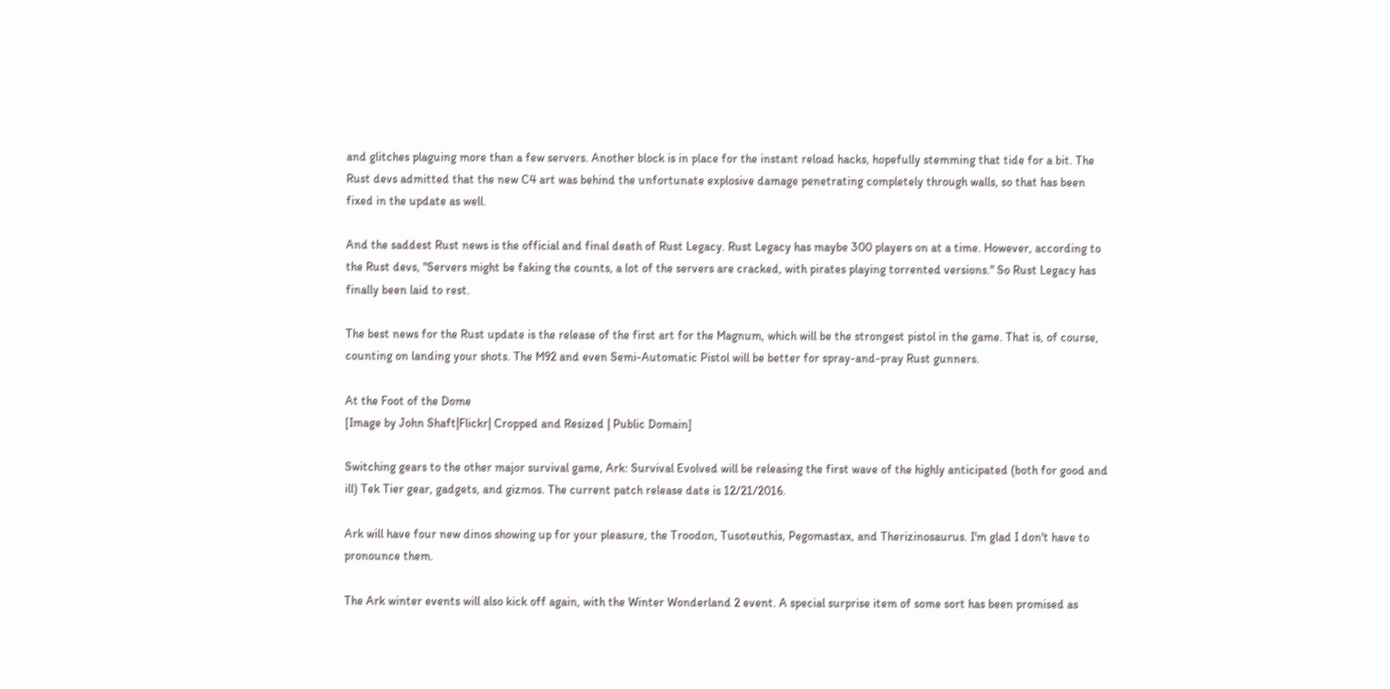and glitches plaguing more than a few servers. Another block is in place for the instant reload hacks, hopefully stemming that tide for a bit. The Rust devs admitted that the new C4 art was behind the unfortunate explosive damage penetrating completely through walls, so that has been fixed in the update as well.

And the saddest Rust news is the official and final death of Rust Legacy. Rust Legacy has maybe 300 players on at a time. However, according to the Rust devs, "Servers might be faking the counts, a lot of the servers are cracked, with pirates playing torrented versions." So Rust Legacy has finally been laid to rest.

The best news for the Rust update is the release of the first art for the Magnum, which will be the strongest pistol in the game. That is, of course, counting on landing your shots. The M92 and even Semi-Automatic Pistol will be better for spray-and-pray Rust gunners.

At the Foot of the Dome
[Image by John Shaft|Flickr| Cropped and Resized | Public Domain]

Switching gears to the other major survival game, Ark: Survival Evolved will be releasing the first wave of the highly anticipated (both for good and ill) Tek Tier gear, gadgets, and gizmos. The current patch release date is 12/21/2016.

Ark will have four new dinos showing up for your pleasure, the Troodon, Tusoteuthis, Pegomastax, and Therizinosaurus. I'm glad I don't have to pronounce them.

The Ark winter events will also kick off again, with the Winter Wonderland 2 event. A special surprise item of some sort has been promised as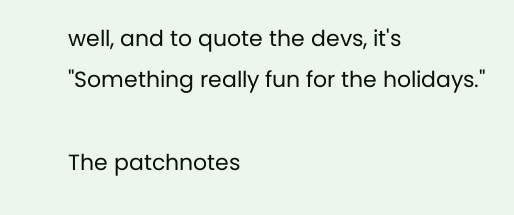well, and to quote the devs, it's "Something really fun for the holidays."

The patchnotes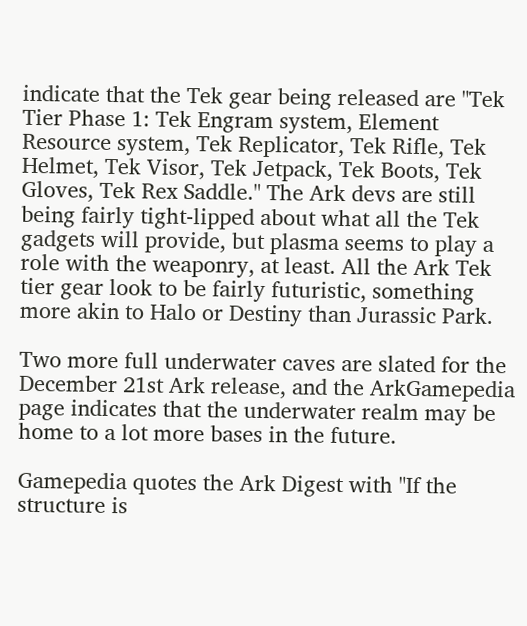indicate that the Tek gear being released are "Tek Tier Phase 1: Tek Engram system, Element Resource system, Tek Replicator, Tek Rifle, Tek Helmet, Tek Visor, Tek Jetpack, Tek Boots, Tek Gloves, Tek Rex Saddle." The Ark devs are still being fairly tight-lipped about what all the Tek gadgets will provide, but plasma seems to play a role with the weaponry, at least. All the Ark Tek tier gear look to be fairly futuristic, something more akin to Halo or Destiny than Jurassic Park.

Two more full underwater caves are slated for the December 21st Ark release, and the ArkGamepedia page indicates that the underwater realm may be home to a lot more bases in the future.

Gamepedia quotes the Ark Digest with "If the structure is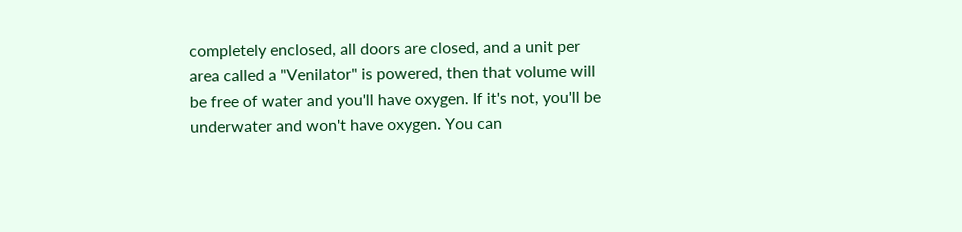completely enclosed, all doors are closed, and a unit per area called a "Venilator" is powered, then that volume will be free of water and you'll have oxygen. If it's not, you'll be underwater and won't have oxygen. You can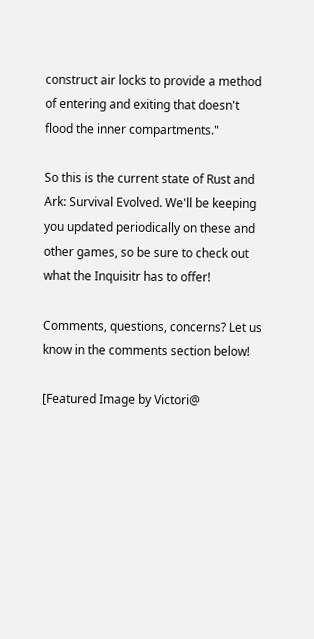construct air locks to provide a method of entering and exiting that doesn't flood the inner compartments."

So this is the current state of Rust and Ark: Survival Evolved. We'll be keeping you updated periodically on these and other games, so be sure to check out what the Inquisitr has to offer!

Comments, questions, concerns? Let us know in the comments section below!

[Featured Image by Victori@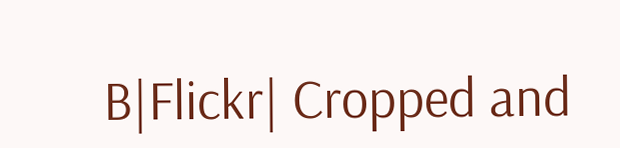B|Flickr| Cropped and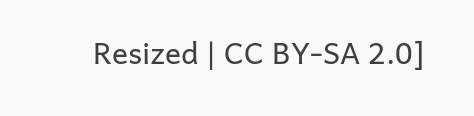Resized | CC BY-SA 2.0]